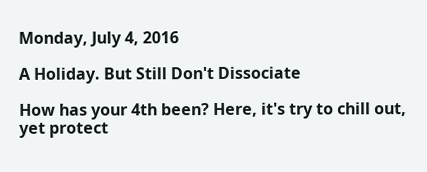Monday, July 4, 2016

A Holiday. But Still Don't Dissociate

How has your 4th been? Here, it's try to chill out, yet protect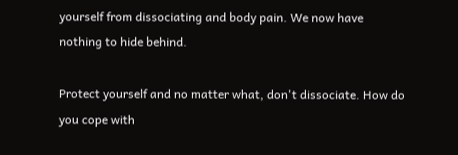yourself from dissociating and body pain. We now have nothing to hide behind.

Protect yourself and no matter what, don't dissociate. How do you cope with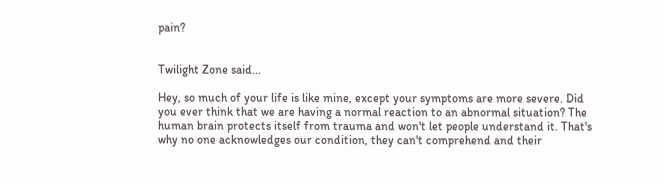pain?


Twilight Zone said...

Hey, so much of your life is like mine, except your symptoms are more severe. Did you ever think that we are having a normal reaction to an abnormal situation? The human brain protects itself from trauma and won't let people understand it. That's why no one acknowledges our condition, they can't comprehend and their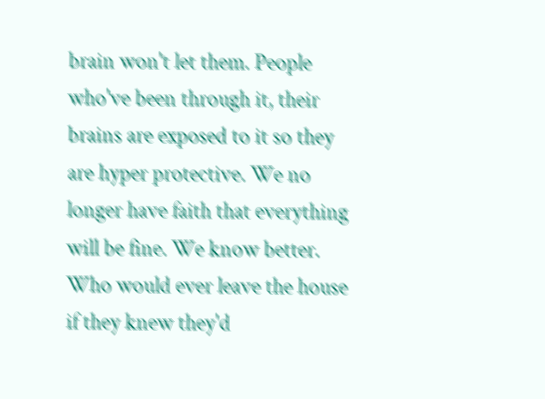brain won't let them. People who've been through it, their brains are exposed to it so they are hyper protective. We no longer have faith that everything will be fine. We know better. Who would ever leave the house if they knew they'd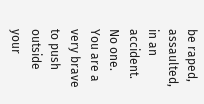be raped, assaulted, in an accident. No one. You are a very brave to push outside your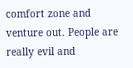comfort zone and venture out. People are really evil and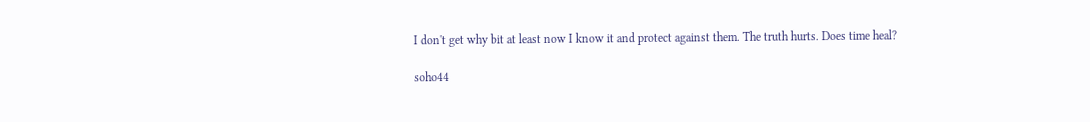I don't get why bit at least now I know it and protect against them. The truth hurts. Does time heal?

soho44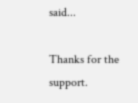said...

Thanks for the support.